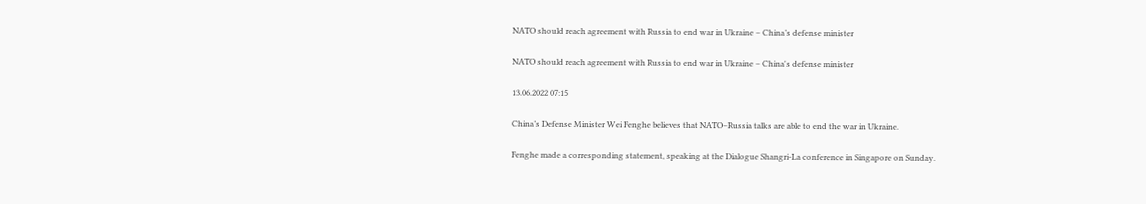NATO should reach agreement with Russia to end war in Ukraine – China’s defense minister

NATO should reach agreement with Russia to end war in Ukraine – China's defense minister

13.06.2022 07:15

China’s Defense Minister Wei Fenghe believes that NATO–Russia talks are able to end the war in Ukraine.

Fenghe made a corresponding statement, speaking at the Dialogue Shangri-La conference in Singapore on Sunday.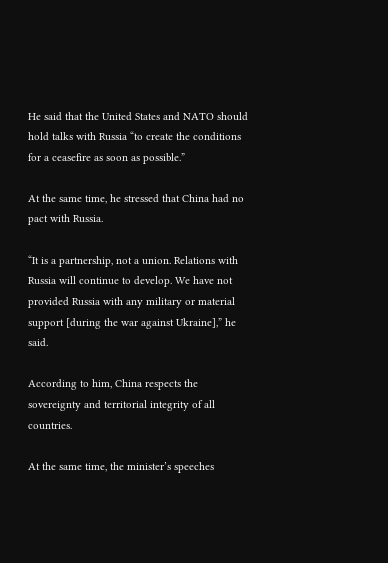He said that the United States and NATO should hold talks with Russia “to create the conditions for a ceasefire as soon as possible.”

At the same time, he stressed that China had no pact with Russia.

“It is a partnership, not a union. Relations with Russia will continue to develop. We have not provided Russia with any military or material support [during the war against Ukraine],” he said.

According to him, China respects the sovereignty and territorial integrity of all countries.

At the same time, the minister’s speeches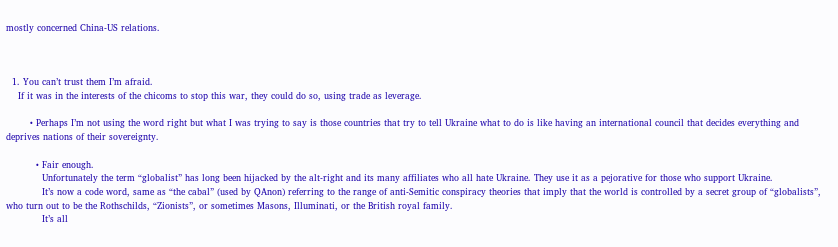mostly concerned China-US relations.



  1. You can’t trust them I’m afraid.
    If it was in the interests of the chicoms to stop this war, they could do so, using trade as leverage.

        • Perhaps I’m not using the word right but what I was trying to say is those countries that try to tell Ukraine what to do is like having an international council that decides everything and deprives nations of their sovereignty.

          • Fair enough.
            Unfortunately the term “globalist” has long been hijacked by the alt-right and its many affiliates who all hate Ukraine. They use it as a pejorative for those who support Ukraine.
            It’s now a code word, same as “the cabal” (used by QAnon) referring to the range of anti-Semitic conspiracy theories that imply that the world is controlled by a secret group of “globalists”, who turn out to be the Rothschilds, “Zionists”, or sometimes Masons, Illuminati, or the British royal family.
            It’s all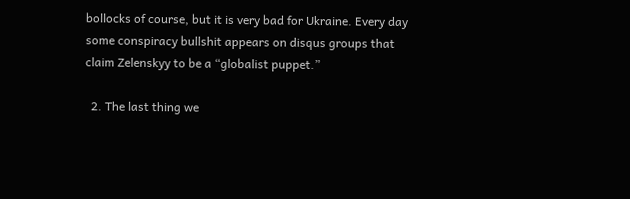bollocks of course, but it is very bad for Ukraine. Every day some conspiracy bullshit appears on disqus groups that claim Zelenskyy to be a “globalist puppet.”

  2. The last thing we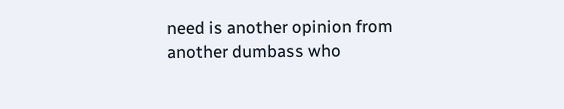need is another opinion from another dumbass who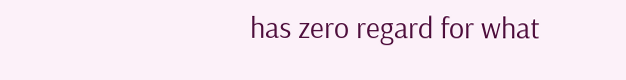has zero regard for what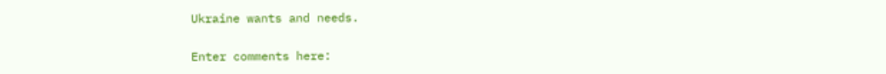Ukraine wants and needs.

Enter comments here: